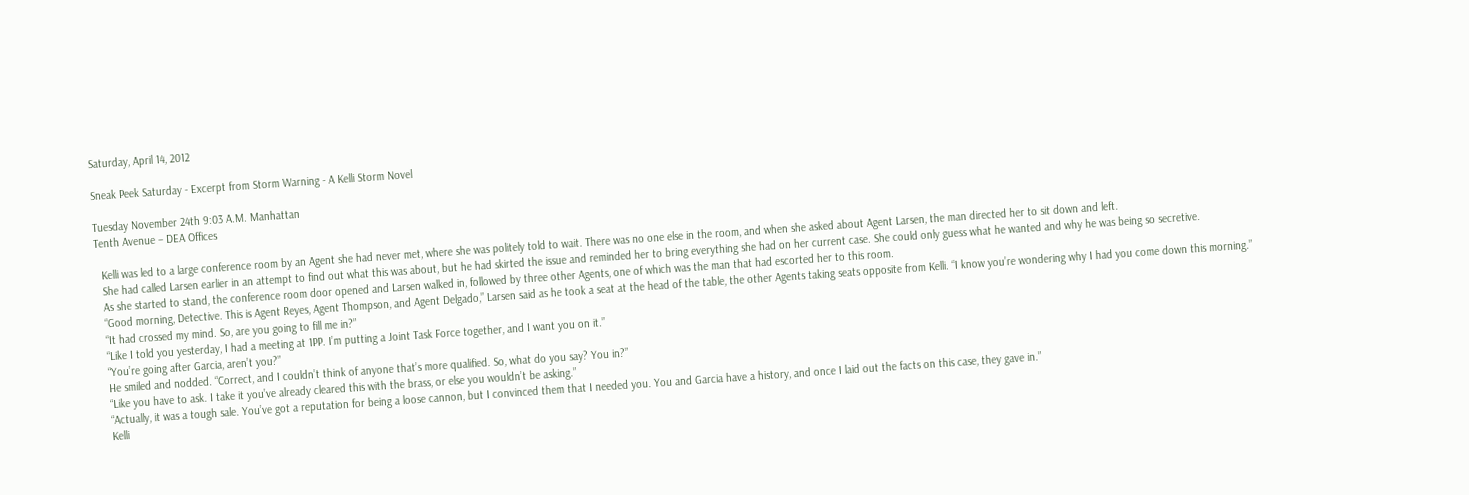Saturday, April 14, 2012

Sneak Peek Saturday - Excerpt from Storm Warning - A Kelli Storm Novel

Tuesday November 24th 9:03 A.M. Manhattan
Tenth Avenue – DEA Offices

  Kelli was led to a large conference room by an Agent she had never met, where she was politely told to wait. There was no one else in the room, and when she asked about Agent Larsen, the man directed her to sit down and left.
  She had called Larsen earlier in an attempt to find out what this was about, but he had skirted the issue and reminded her to bring everything she had on her current case. She could only guess what he wanted and why he was being so secretive.
  As she started to stand, the conference room door opened and Larsen walked in, followed by three other Agents, one of which was the man that had escorted her to this room.
  “Good morning, Detective. This is Agent Reyes, Agent Thompson, and Agent Delgado,” Larsen said as he took a seat at the head of the table, the other Agents taking seats opposite from Kelli. “I know you’re wondering why I had you come down this morning.”
  “It had crossed my mind. So, are you going to fill me in?”
  “Like I told you yesterday, I had a meeting at 1PP. I’m putting a Joint Task Force together, and I want you on it.”
  “You’re going after Garcia, aren’t you?”
  He smiled and nodded. “Correct, and I couldn’t think of anyone that’s more qualified. So, what do you say? You in?”
  “Like you have to ask. I take it you’ve already cleared this with the brass, or else you wouldn’t be asking.”
  “Actually, it was a tough sale. You’ve got a reputation for being a loose cannon, but I convinced them that I needed you. You and Garcia have a history, and once I laid out the facts on this case, they gave in.”
  Kelli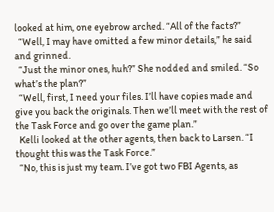looked at him, one eyebrow arched. “All of the facts?”
  “Well, I may have omitted a few minor details,” he said and grinned.
  “Just the minor ones, huh?” She nodded and smiled. “So what’s the plan?”
  “Well, first, I need your files. I’ll have copies made and give you back the originals. Then we’ll meet with the rest of the Task Force and go over the game plan.”
  Kelli looked at the other agents, then back to Larsen. “I thought this was the Task Force.”
  “No, this is just my team. I’ve got two FBI Agents, as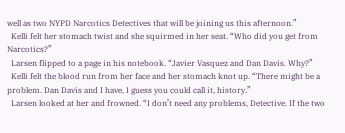well as two NYPD Narcotics Detectives that will be joining us this afternoon.”
  Kelli felt her stomach twist and she squirmed in her seat. “Who did you get from Narcotics?”
  Larsen flipped to a page in his notebook. “Javier Vasquez and Dan Davis. Why?”
  Kelli felt the blood run from her face and her stomach knot up. “There might be a problem. Dan Davis and I have, I guess you could call it, history.”
  Larsen looked at her and frowned. “I don’t need any problems, Detective. If the two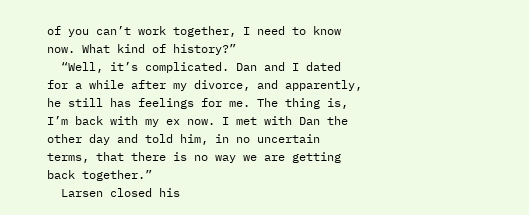of you can’t work together, I need to know now. What kind of history?”
  “Well, it’s complicated. Dan and I dated for a while after my divorce, and apparently, he still has feelings for me. The thing is, I’m back with my ex now. I met with Dan the other day and told him, in no uncertain terms, that there is no way we are getting back together.”
  Larsen closed his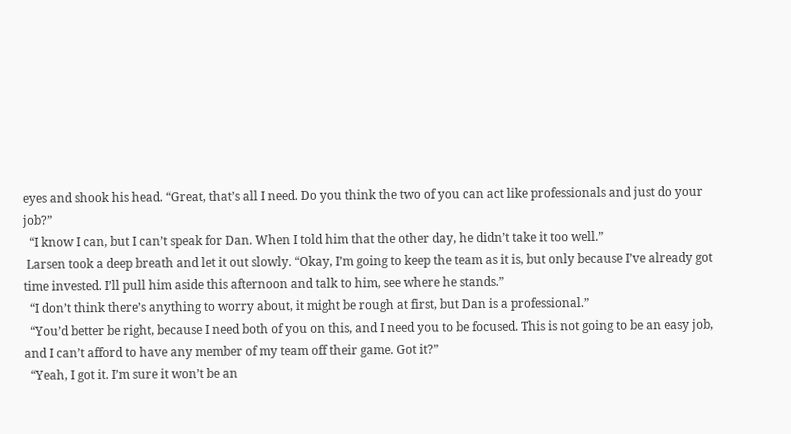eyes and shook his head. “Great, that’s all I need. Do you think the two of you can act like professionals and just do your job?”
  “I know I can, but I can’t speak for Dan. When I told him that the other day, he didn’t take it too well.”
 Larsen took a deep breath and let it out slowly. “Okay, I’m going to keep the team as it is, but only because I’ve already got time invested. I’ll pull him aside this afternoon and talk to him, see where he stands.”
  “I don’t think there’s anything to worry about, it might be rough at first, but Dan is a professional.”
  “You’d better be right, because I need both of you on this, and I need you to be focused. This is not going to be an easy job, and I can’t afford to have any member of my team off their game. Got it?”
  “Yeah, I got it. I’m sure it won’t be an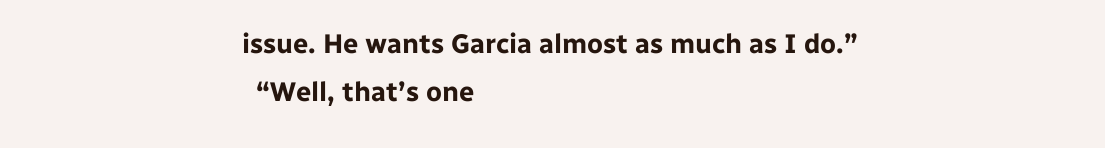issue. He wants Garcia almost as much as I do.”
  “Well, that’s one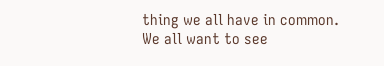thing we all have in common. We all want to see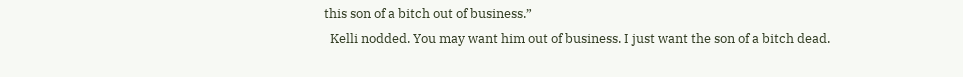this son of a bitch out of business.”
  Kelli nodded. You may want him out of business. I just want the son of a bitch dead.